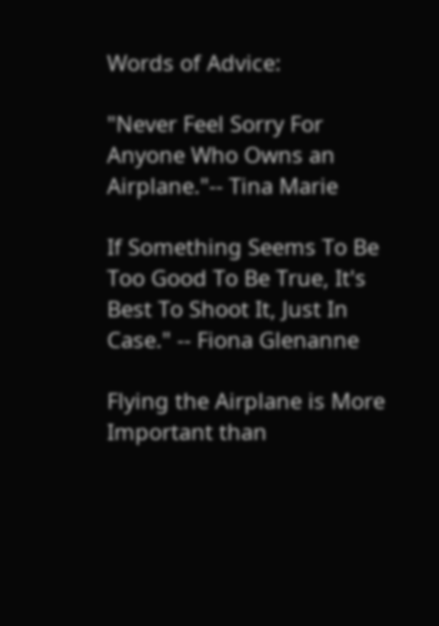Words of Advice:

"Never Feel Sorry For Anyone Who Owns an Airplane."-- Tina Marie

If Something Seems To Be Too Good To Be True, It's Best To Shoot It, Just In Case." -- Fiona Glenanne

Flying the Airplane is More Important than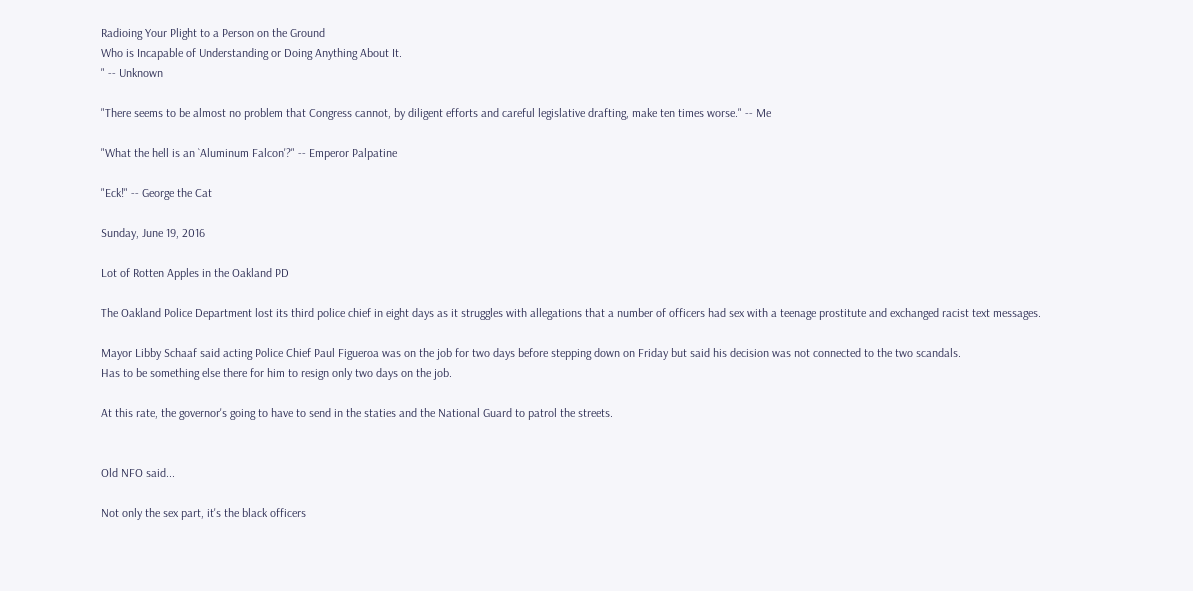Radioing Your Plight to a Person on the Ground
Who is Incapable of Understanding or Doing Anything About It.
" -- Unknown

"There seems to be almost no problem that Congress cannot, by diligent efforts and careful legislative drafting, make ten times worse." -- Me

"What the hell is an `Aluminum Falcon'?" -- Emperor Palpatine

"Eck!" -- George the Cat

Sunday, June 19, 2016

Lot of Rotten Apples in the Oakland PD

The Oakland Police Department lost its third police chief in eight days as it struggles with allegations that a number of officers had sex with a teenage prostitute and exchanged racist text messages.

Mayor Libby Schaaf said acting Police Chief Paul Figueroa was on the job for two days before stepping down on Friday but said his decision was not connected to the two scandals.
Has to be something else there for him to resign only two days on the job.

At this rate, the governor's going to have to send in the staties and the National Guard to patrol the streets.


Old NFO said...

Not only the sex part, it's the black officers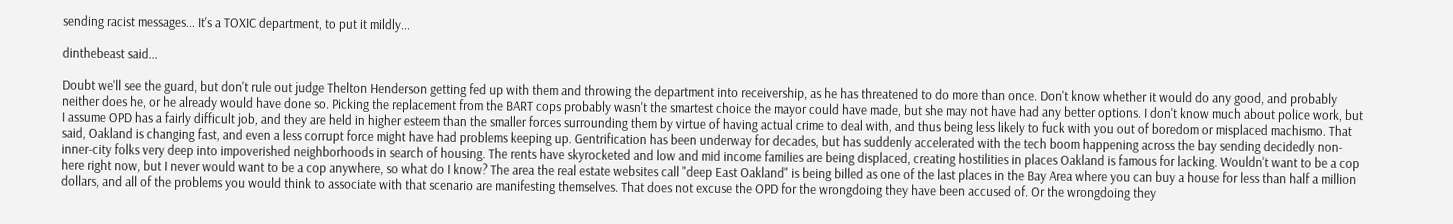sending racist messages... It's a TOXIC department, to put it mildly...

dinthebeast said...

Doubt we'll see the guard, but don't rule out judge Thelton Henderson getting fed up with them and throwing the department into receivership, as he has threatened to do more than once. Don't know whether it would do any good, and probably neither does he, or he already would have done so. Picking the replacement from the BART cops probably wasn't the smartest choice the mayor could have made, but she may not have had any better options. I don't know much about police work, but I assume OPD has a fairly difficult job, and they are held in higher esteem than the smaller forces surrounding them by virtue of having actual crime to deal with, and thus being less likely to fuck with you out of boredom or misplaced machismo. That said, Oakland is changing fast, and even a less corrupt force might have had problems keeping up. Gentrification has been underway for decades, but has suddenly accelerated with the tech boom happening across the bay sending decidedly non-inner-city folks very deep into impoverished neighborhoods in search of housing. The rents have skyrocketed and low and mid income families are being displaced, creating hostilities in places Oakland is famous for lacking. Wouldn't want to be a cop here right now, but I never would want to be a cop anywhere, so what do I know? The area the real estate websites call "deep East Oakland" is being billed as one of the last places in the Bay Area where you can buy a house for less than half a million dollars, and all of the problems you would think to associate with that scenario are manifesting themselves. That does not excuse the OPD for the wrongdoing they have been accused of. Or the wrongdoing they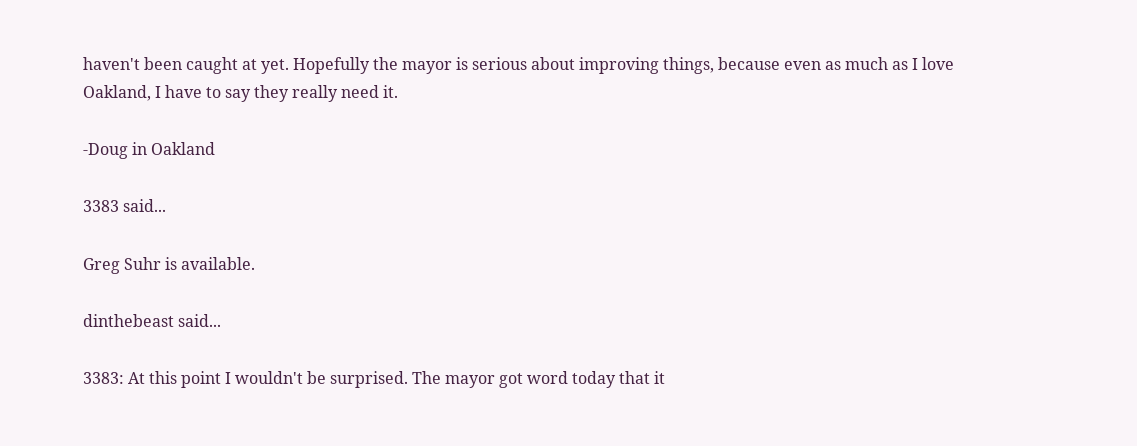haven't been caught at yet. Hopefully the mayor is serious about improving things, because even as much as I love Oakland, I have to say they really need it.

-Doug in Oakland

3383 said...

Greg Suhr is available.

dinthebeast said...

3383: At this point I wouldn't be surprised. The mayor got word today that it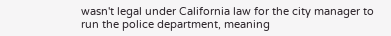wasn't legal under California law for the city manager to run the police department, meaning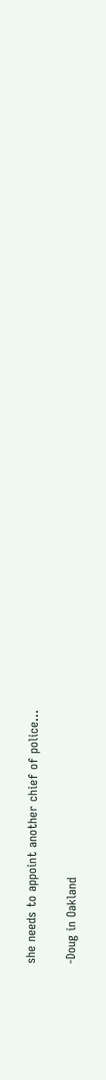she needs to appoint another chief of police...

-Doug in Oakland